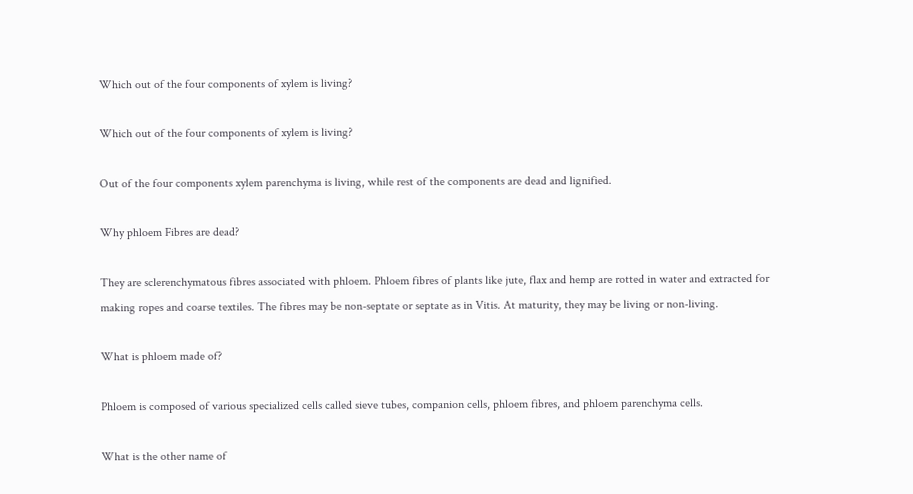Which out of the four components of xylem is living?

Which out of the four components of xylem is living?

Out of the four components xylem parenchyma is living, while rest of the components are dead and lignified.

Why phloem Fibres are dead?

They are sclerenchymatous fibres associated with phloem. Phloem fibres of plants like jute, flax and hemp are rotted in water and extracted for making ropes and coarse textiles. The fibres may be non-septate or septate as in Vitis. At maturity, they may be living or non-living.

What is phloem made of?

Phloem is composed of various specialized cells called sieve tubes, companion cells, phloem fibres, and phloem parenchyma cells.

What is the other name of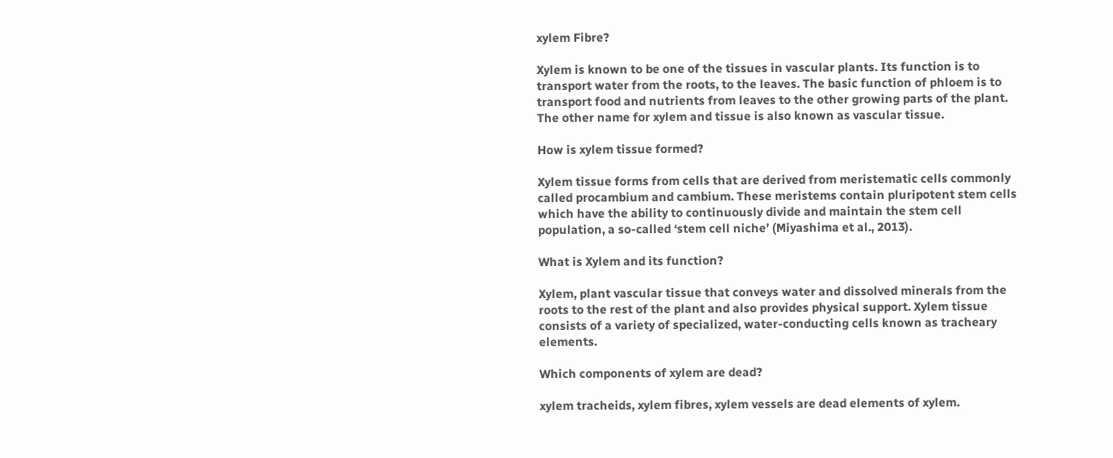xylem Fibre?

Xylem is known to be one of the tissues in vascular plants. Its function is to transport water from the roots, to the leaves. The basic function of phloem is to transport food and nutrients from leaves to the other growing parts of the plant. The other name for xylem and tissue is also known as vascular tissue.

How is xylem tissue formed?

Xylem tissue forms from cells that are derived from meristematic cells commonly called procambium and cambium. These meristems contain pluripotent stem cells which have the ability to continuously divide and maintain the stem cell population, a so‐called ‘stem cell niche’ (Miyashima et al., 2013).

What is Xylem and its function?

Xylem, plant vascular tissue that conveys water and dissolved minerals from the roots to the rest of the plant and also provides physical support. Xylem tissue consists of a variety of specialized, water-conducting cells known as tracheary elements.

Which components of xylem are dead?

xylem tracheids, xylem fibres, xylem vessels are dead elements of xylem.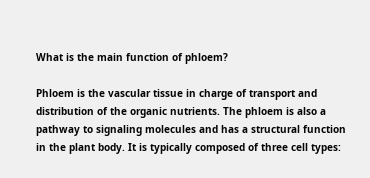What is the main function of phloem?

Phloem is the vascular tissue in charge of transport and distribution of the organic nutrients. The phloem is also a pathway to signaling molecules and has a structural function in the plant body. It is typically composed of three cell types: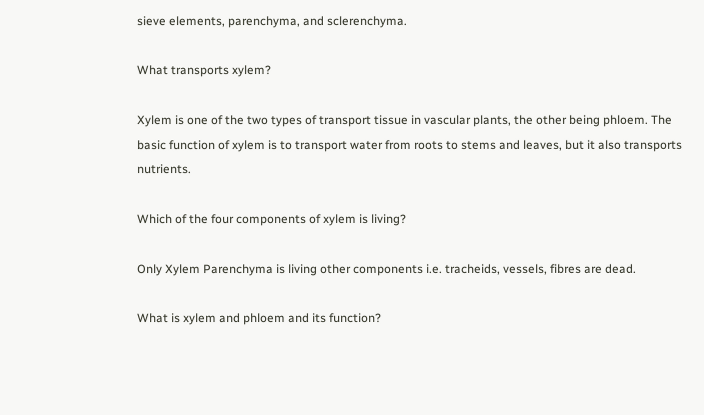sieve elements, parenchyma, and sclerenchyma.

What transports xylem?

Xylem is one of the two types of transport tissue in vascular plants, the other being phloem. The basic function of xylem is to transport water from roots to stems and leaves, but it also transports nutrients.

Which of the four components of xylem is living?

Only Xylem Parenchyma is living other components i.e. tracheids, vessels, fibres are dead.

What is xylem and phloem and its function?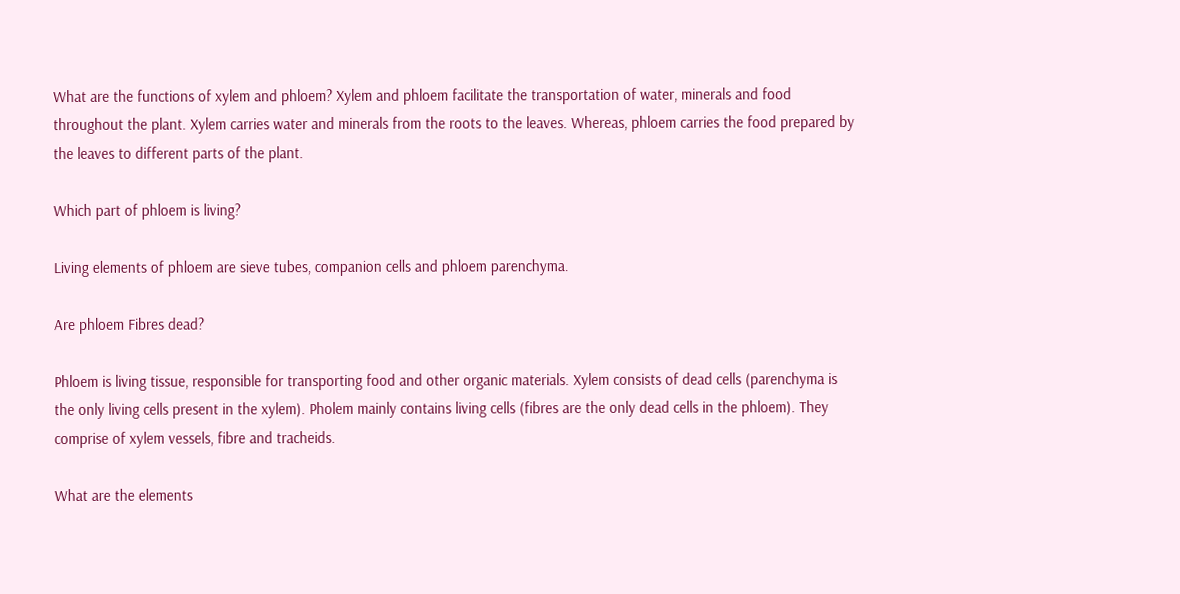What are the functions of xylem and phloem? Xylem and phloem facilitate the transportation of water, minerals and food throughout the plant. Xylem carries water and minerals from the roots to the leaves. Whereas, phloem carries the food prepared by the leaves to different parts of the plant.

Which part of phloem is living?

Living elements of phloem are sieve tubes, companion cells and phloem parenchyma.

Are phloem Fibres dead?

Phloem is living tissue, responsible for transporting food and other organic materials. Xylem consists of dead cells (parenchyma is the only living cells present in the xylem). Pholem mainly contains living cells (fibres are the only dead cells in the phloem). They comprise of xylem vessels, fibre and tracheids.

What are the elements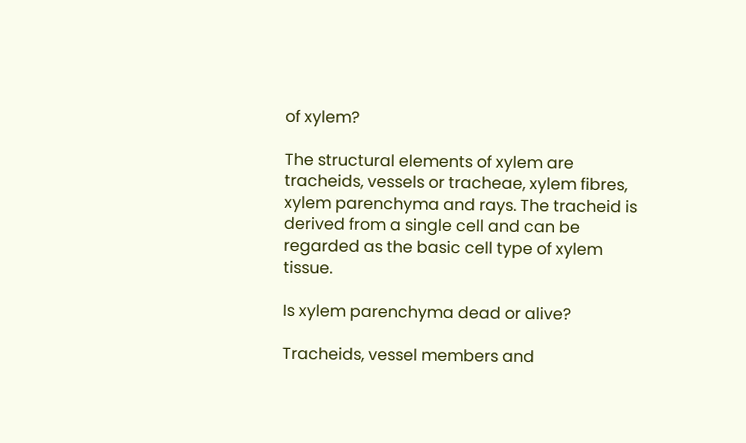of xylem?

The structural elements of xylem are tracheids, vessels or tracheae, xylem fibres, xylem parenchyma and rays. The tracheid is derived from a single cell and can be regarded as the basic cell type of xylem tissue.

Is xylem parenchyma dead or alive?

Tracheids, vessel members and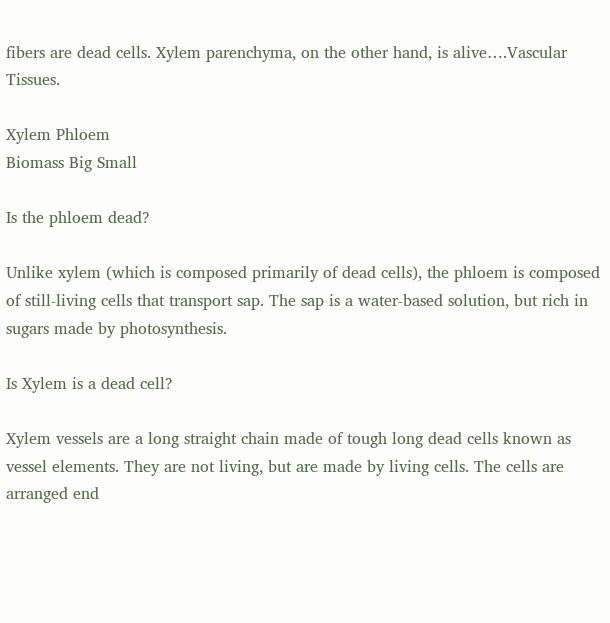fibers are dead cells. Xylem parenchyma, on the other hand, is alive….Vascular Tissues.

Xylem Phloem
Biomass Big Small

Is the phloem dead?

Unlike xylem (which is composed primarily of dead cells), the phloem is composed of still-living cells that transport sap. The sap is a water-based solution, but rich in sugars made by photosynthesis.

Is Xylem is a dead cell?

Xylem vessels are a long straight chain made of tough long dead cells known as vessel elements. They are not living, but are made by living cells. The cells are arranged end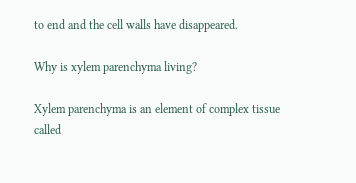to end and the cell walls have disappeared.

Why is xylem parenchyma living?

Xylem parenchyma is an element of complex tissue called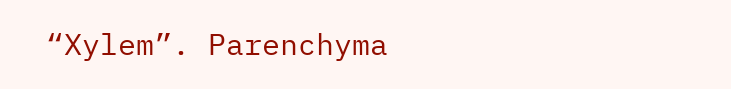“Xylem”. Parenchyma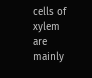cells of xylem are mainly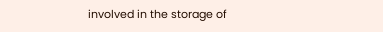involved in the storage of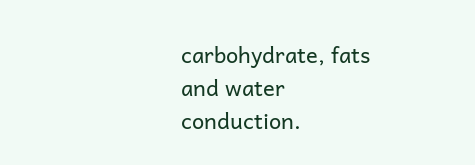carbohydrate, fats and water conduction.